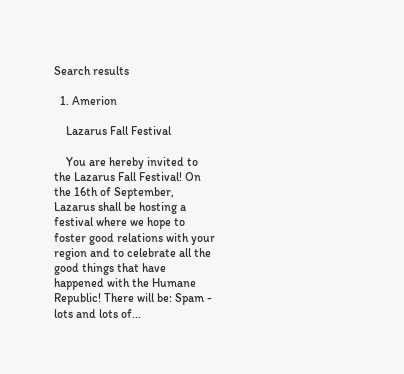Search results

  1. Amerion

    Lazarus Fall Festival

    You are hereby invited to the Lazarus Fall Festival! On the 16th of September, Lazarus shall be hosting a festival where we hope to foster good relations with your region and to celebrate all the good things that have happened with the Humane Republic! There will be: Spam - lots and lots of...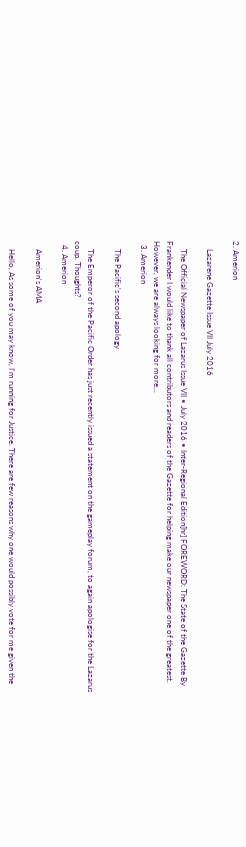2. Amerion

    Lazarene Gazette Issue VII July 2016

    The Official Newspaper of Lazarus Issue VII • July 2016 • Inter-Regional Edition[hr] FOREWORD: The State of the Gazette By Frankender I would like to thank all contributors and readers of the Gazette for helping make our newspaper one of the greatest. However, we are always looking for more...
  3. Amerion

    The Pacific's second apology

    The Emperor of the Pacific Order has just recently issued a statement on the gameplay forum, to again apologise for the Lazarus coup. Thoughts?
  4. Amerion

    Amerion's AMA

    Hello, As some of you may know, I'm running for Justice. There are few reasons why one would possibly vote for me given the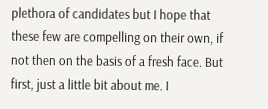plethora of candidates but I hope that these few are compelling on their own, if not then on the basis of a fresh face. But first, just a little bit about me. I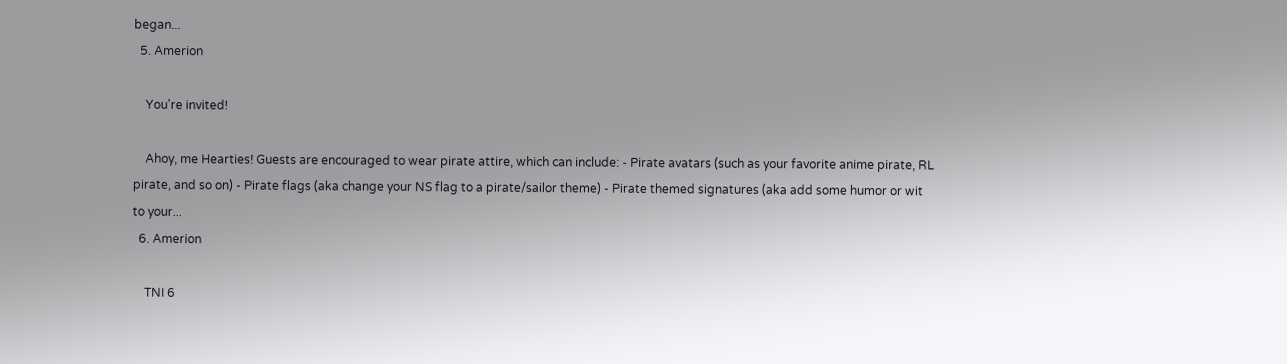began...
  5. Amerion

    You're invited!

    Ahoy, me Hearties! Guests are encouraged to wear pirate attire, which can include: - Pirate avatars (such as your favorite anime pirate, RL pirate, and so on) - Pirate flags (aka change your NS flag to a pirate/sailor theme) - Pirate themed signatures (aka add some humor or wit to your...
  6. Amerion

    TNI 6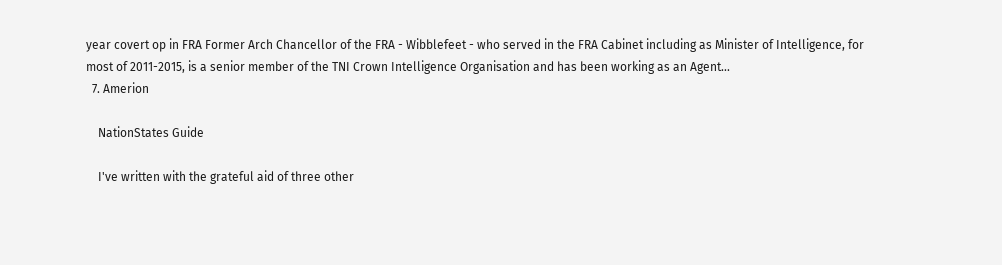year covert op in FRA Former Arch Chancellor of the FRA - Wibblefeet - who served in the FRA Cabinet including as Minister of Intelligence, for most of 2011-2015, is a senior member of the TNI Crown Intelligence Organisation and has been working as an Agent...
  7. Amerion

    NationStates Guide

    I've written with the grateful aid of three other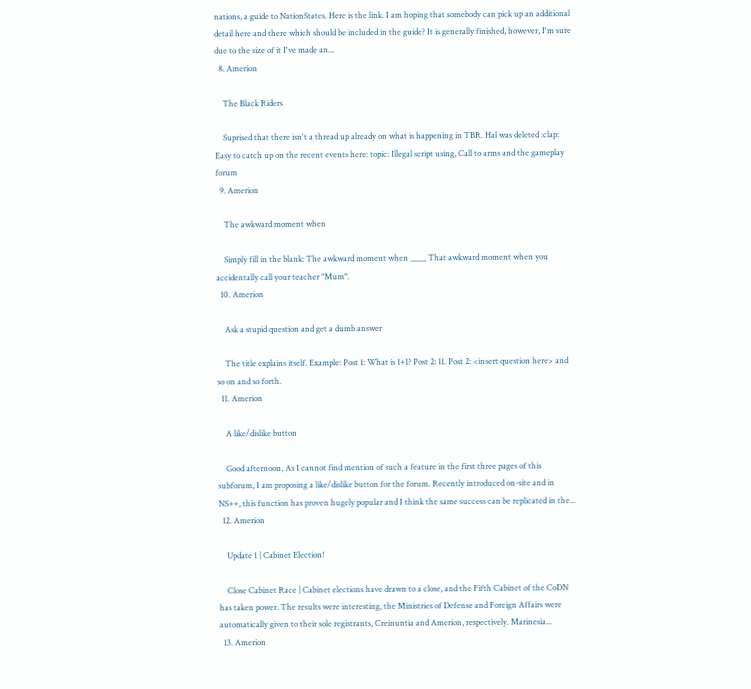nations, a guide to NationStates. Here is the link. I am hoping that somebody can pick up an additional detail here and there which should be included in the guide? It is generally finished, however, I'm sure due to the size of it I've made an...
  8. Amerion

    The Black Riders

    Suprised that there isn't a thread up already on what is happening in TBR. Hal was deleted :clap: Easy to catch up on the recent events here: topic: Illegal script using, Call to arms and the gameplay forum
  9. Amerion

    The awkward moment when

    Simply fill in the blank: The awkward moment when ____ That awkward moment when you accidentally call your teacher "Mum".
  10. Amerion

    Ask a stupid question and get a dumb answer

    The title explains itself. Example: Post 1: What is 1+1? Post 2: 11. Post 2: <insert question here> and so on and so forth.
  11. Amerion

    A like/dislike button

    Good afternoon, As I cannot find mention of such a feature in the first three pages of this subforum, I am proposing a like/dislike button for the forum. Recently introduced on-site and in NS++, this function has proven hugely popular and I think the same success can be replicated in the...
  12. Amerion

    Update 1 | Cabinet Election!

    Close Cabinet Race | Cabinet elections have drawn to a close, and the Fifth Cabinet of the CoDN has taken power. The results were interesting, the Ministries of Defense and Foreign Affairs were automatically given to their sole registrants, Creinuntia and Amerion, respectively. Marinesia...
  13. Amerion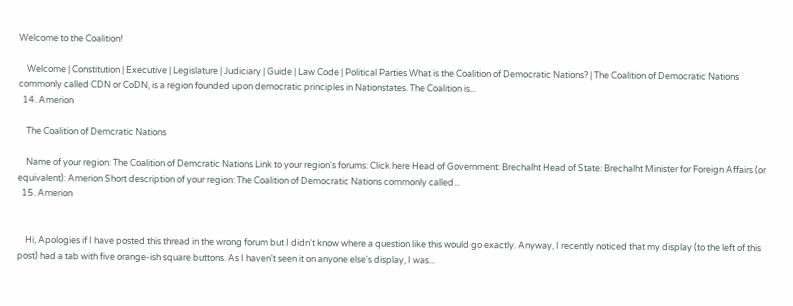Welcome to the Coalition!

    Welcome | Constitution | Executive | Legislature | Judiciary | Guide | Law Code | Political Parties What is the Coalition of Democratic Nations? | The Coalition of Democratic Nations commonly called CDN or CoDN, is a region founded upon democratic principles in Nationstates. The Coalition is...
  14. Amerion

    The Coalition of Demcratic Nations

    Name of your region: The Coalition of Demcratic Nations Link to your region's forums: Click here Head of Government: Brechalht Head of State: Brechalht Minister for Foreign Affairs (or equivalent): Amerion Short description of your region: The Coalition of Democratic Nations commonly called...
  15. Amerion


    Hi, Apologies if I have posted this thread in the wrong forum but I didn't know where a question like this would go exactly. Anyway, I recently noticed that my display (to the left of this post) had a tab with five orange-ish square buttons. As I haven't seen it on anyone else's display, I was...